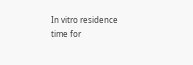In vitro residence time for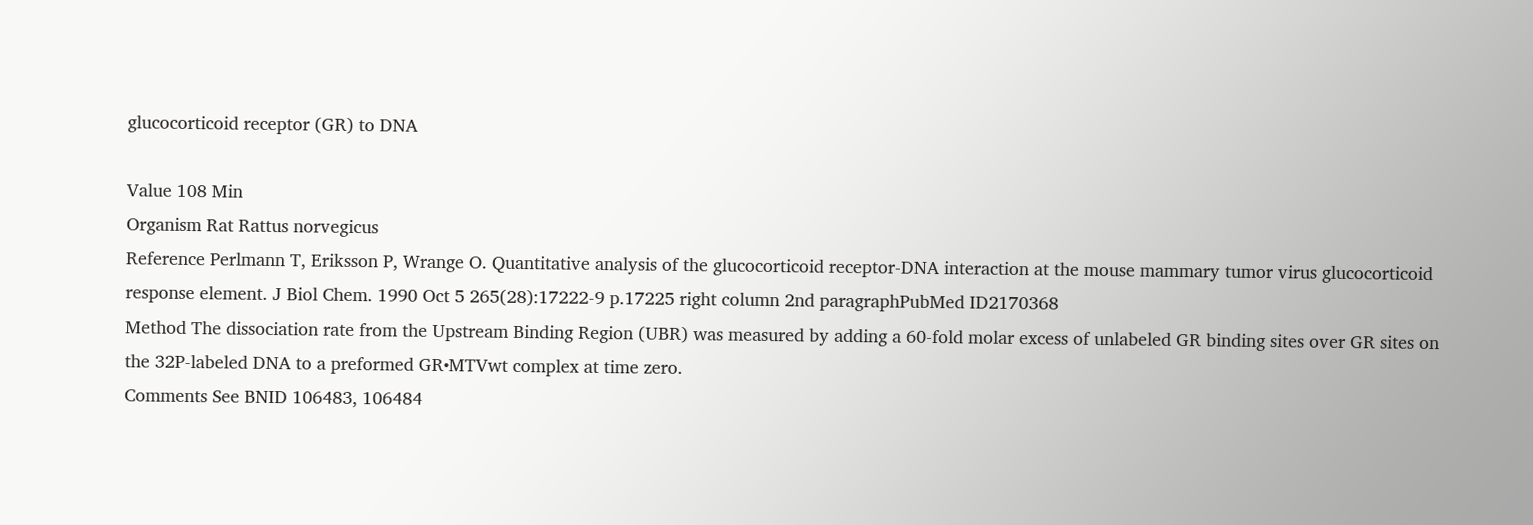glucocorticoid receptor (GR) to DNA

Value 108 Min
Organism Rat Rattus norvegicus
Reference Perlmann T, Eriksson P, Wrange O. Quantitative analysis of the glucocorticoid receptor-DNA interaction at the mouse mammary tumor virus glucocorticoid response element. J Biol Chem. 1990 Oct 5 265(28):17222-9 p.17225 right column 2nd paragraphPubMed ID2170368
Method The dissociation rate from the Upstream Binding Region (UBR) was measured by adding a 60-fold molar excess of unlabeled GR binding sites over GR sites on the 32P-labeled DNA to a preformed GR•MTVwt complex at time zero.
Comments See BNID 106483, 106484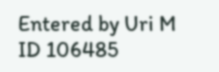Entered by Uri M
ID 106485